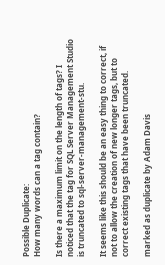Possible Duplicate:
How many words can a tag contain?

Is there a maximum limit on the length of tags? I noticed that the tag for SQL Server Management Studio is truncated to sql-server-management-stu.

It seems like this should be an easy thing to correct, if not to allow the creation of new longer tags, but to correct existing tags that have been truncated.

marked as duplicate by Adam Davis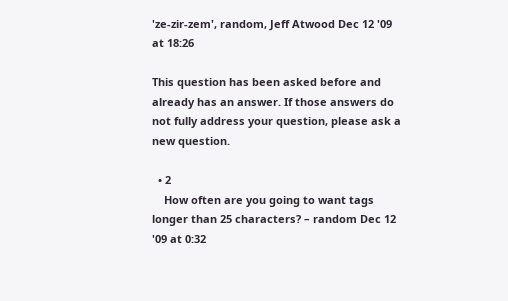'ze-zir-zem', random, Jeff Atwood Dec 12 '09 at 18:26

This question has been asked before and already has an answer. If those answers do not fully address your question, please ask a new question.

  • 2
    How often are you going to want tags longer than 25 characters? – random Dec 12 '09 at 0:32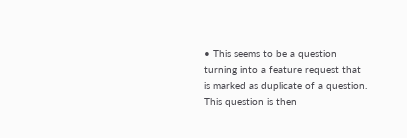• This seems to be a question turning into a feature request that is marked as duplicate of a question. This question is then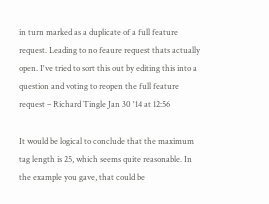in turn marked as a duplicate of a full feature request. Leading to no feaure request thats actually open. I've tried to sort this out by editing this into a question and voting to reopen the full feature request – Richard Tingle Jan 30 '14 at 12:56

It would be logical to conclude that the maximum tag length is 25, which seems quite reasonable. In the example you gave, that could be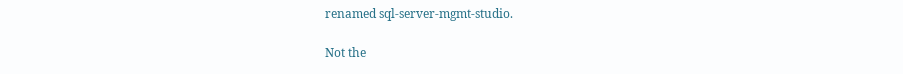renamed sql-server-mgmt-studio.

Not the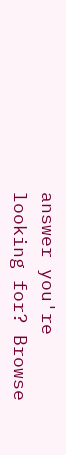answer you're looking for? Browse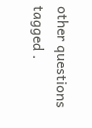other questions tagged .